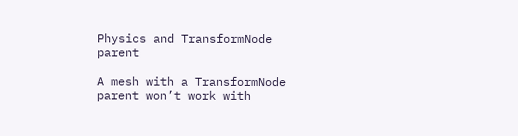Physics and TransformNode parent

A mesh with a TransformNode parent won’t work with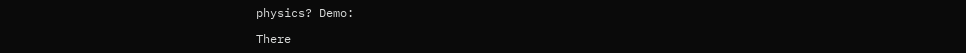physics? Demo:

There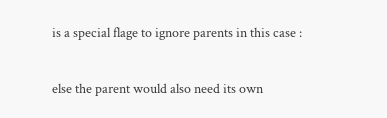is a special flage to ignore parents in this case :

else the parent would also need its own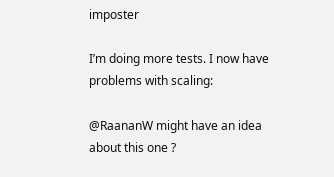imposter

I’m doing more tests. I now have problems with scaling:

@RaananW might have an idea about this one ?